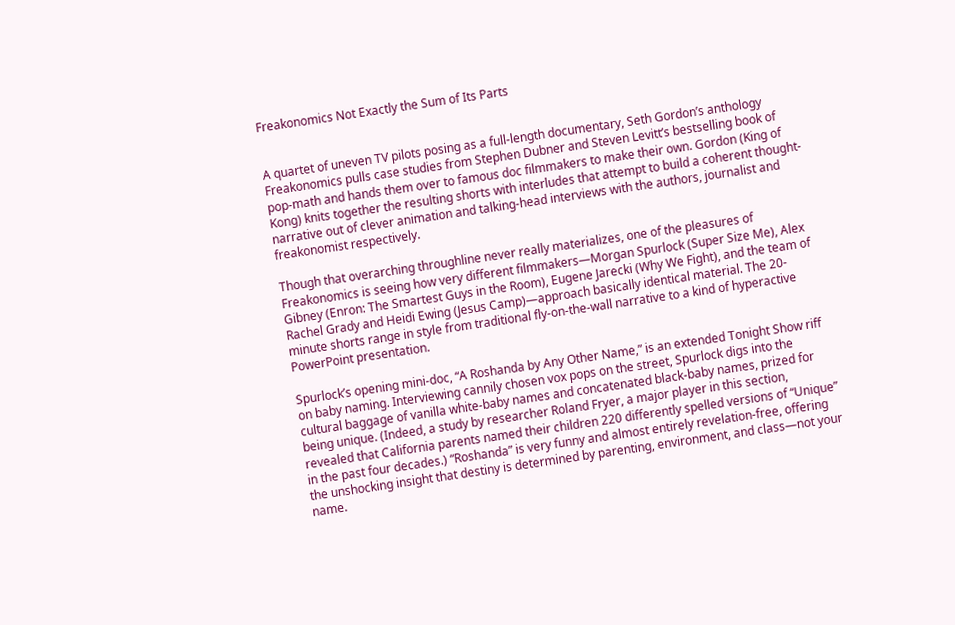Freakonomics Not Exactly the Sum of Its Parts


A quartet of uneven TV pilots posing as a full-length documentary, Seth Gordon’s anthology Freakonomics pulls case studies from Stephen Dubner and Steven Levitt’s bestselling book of pop-math and hands them over to famous doc filmmakers to make their own. Gordon (King of Kong) knits together the resulting shorts with interludes that attempt to build a coherent thought-narrative out of clever animation and talking-head interviews with the authors, journalist and freakonomist respectively.

Though that overarching throughline never really materializes, one of the pleasures of Freakonomics is seeing how very different filmmakers—Morgan Spurlock (Super Size Me), Alex Gibney (Enron: The Smartest Guys in the Room), Eugene Jarecki (Why We Fight), and the team of Rachel Grady and Heidi Ewing (Jesus Camp)—approach basically identical material. The 20-minute shorts range in style from traditional fly-on-the-wall narrative to a kind of hyperactive PowerPoint presentation.

Spurlock’s opening mini-doc, “A Roshanda by Any Other Name,” is an extended Tonight Show riff on baby naming. Interviewing cannily chosen vox pops on the street, Spurlock digs into the cultural baggage of vanilla white-baby names and concatenated black-baby names, prized for being unique. (Indeed, a study by researcher Roland Fryer, a major player in this section, revealed that California parents named their children 220 differently spelled versions of “Unique” in the past four decades.) “Roshanda” is very funny and almost entirely revelation-free, offering the unshocking insight that destiny is determined by parenting, environment, and class—not your name.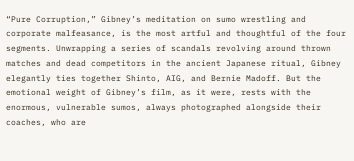“Pure Corruption,” Gibney’s meditation on sumo wrestling and corporate malfeasance, is the most artful and thoughtful of the four segments. Unwrapping a series of scandals revolving around thrown matches and dead competitors in the ancient Japanese ritual, Gibney elegantly ties together Shinto, AIG, and Bernie Madoff. But the emotional weight of Gibney’s film, as it were, rests with the enormous, vulnerable sumos, always photographed alongside their coaches, who are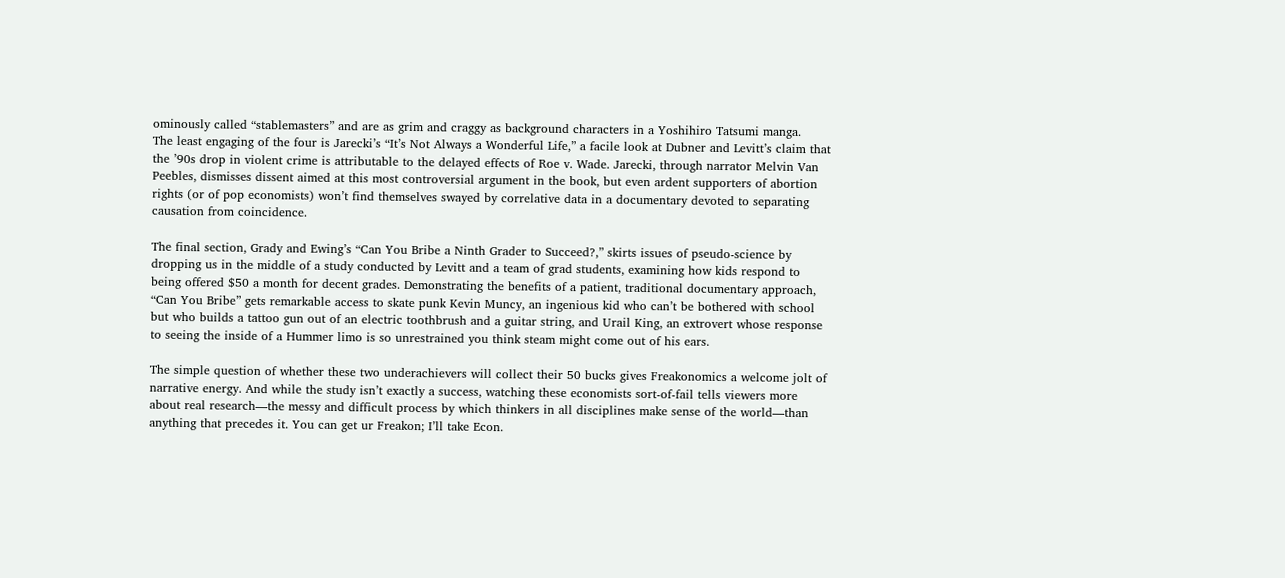ominously called “stablemasters” and are as grim and craggy as background characters in a Yoshihiro Tatsumi manga.
The least engaging of the four is Jarecki’s “It’s Not Always a Wonderful Life,” a facile look at Dubner and Levitt’s claim that the ’90s drop in violent crime is attributable to the delayed effects of Roe v. Wade. Jarecki, through narrator Melvin Van Peebles, dismisses dissent aimed at this most controversial argument in the book, but even ardent supporters of abortion rights (or of pop economists) won’t find themselves swayed by correlative data in a documentary devoted to separating causation from coincidence.

The final section, Grady and Ewing’s “Can You Bribe a Ninth Grader to Succeed?,” skirts issues of pseudo-science by dropping us in the middle of a study conducted by Levitt and a team of grad students, examining how kids respond to being offered $50 a month for decent grades. Demonstrating the benefits of a patient, traditional documentary approach, “Can You Bribe” gets remarkable access to skate punk Kevin Muncy, an ingenious kid who can’t be bothered with school but who builds a tattoo gun out of an electric toothbrush and a guitar string, and Urail King, an extrovert whose response to seeing the inside of a Hummer limo is so unrestrained you think steam might come out of his ears.

The simple question of whether these two underachievers will collect their 50 bucks gives Freakonomics a welcome jolt of narrative energy. And while the study isn’t exactly a success, watching these economists sort-of-fail tells viewers more about real research—the messy and difficult process by which thinkers in all disciplines make sense of the world—than anything that precedes it. You can get ur Freakon; I’ll take Econ.